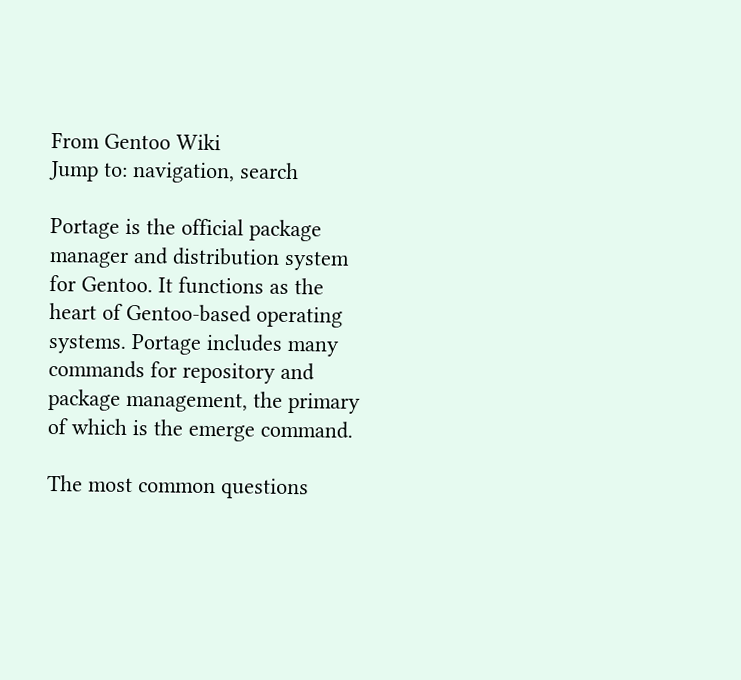From Gentoo Wiki
Jump to: navigation, search

Portage is the official package manager and distribution system for Gentoo. It functions as the heart of Gentoo-based operating systems. Portage includes many commands for repository and package management, the primary of which is the emerge command.

The most common questions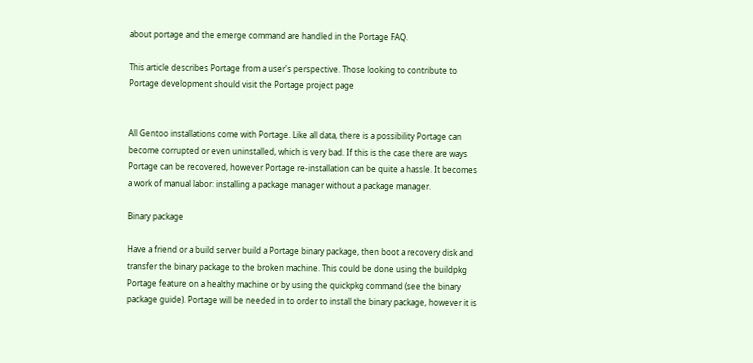about portage and the emerge command are handled in the Portage FAQ.

This article describes Portage from a user's perspective. Those looking to contribute to Portage development should visit the Portage project page


All Gentoo installations come with Portage. Like all data, there is a possibility Portage can become corrupted or even uninstalled, which is very bad. If this is the case there are ways Portage can be recovered, however Portage re-installation can be quite a hassle. It becomes a work of manual labor: installing a package manager without a package manager.

Binary package

Have a friend or a build server build a Portage binary package, then boot a recovery disk and transfer the binary package to the broken machine. This could be done using the buildpkg Portage feature on a healthy machine or by using the quickpkg command (see the binary package guide). Portage will be needed in to order to install the binary package, however it is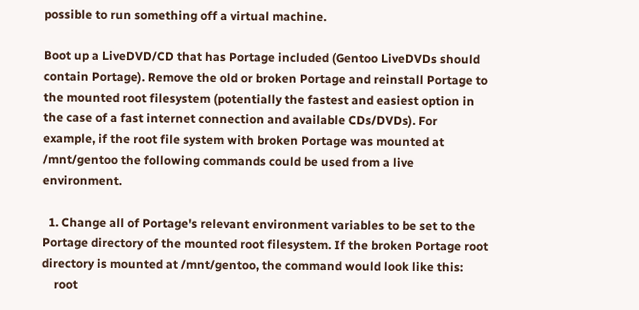possible to run something off a virtual machine.

Boot up a LiveDVD/CD that has Portage included (Gentoo LiveDVDs should contain Portage). Remove the old or broken Portage and reinstall Portage to the mounted root filesystem (potentially the fastest and easiest option in the case of a fast internet connection and available CDs/DVDs). For example, if the root file system with broken Portage was mounted at /mnt/gentoo the following commands could be used from a live environment.

  1. Change all of Portage's relevant environment variables to be set to the Portage directory of the mounted root filesystem. If the broken Portage root directory is mounted at /mnt/gentoo, the command would look like this:
    root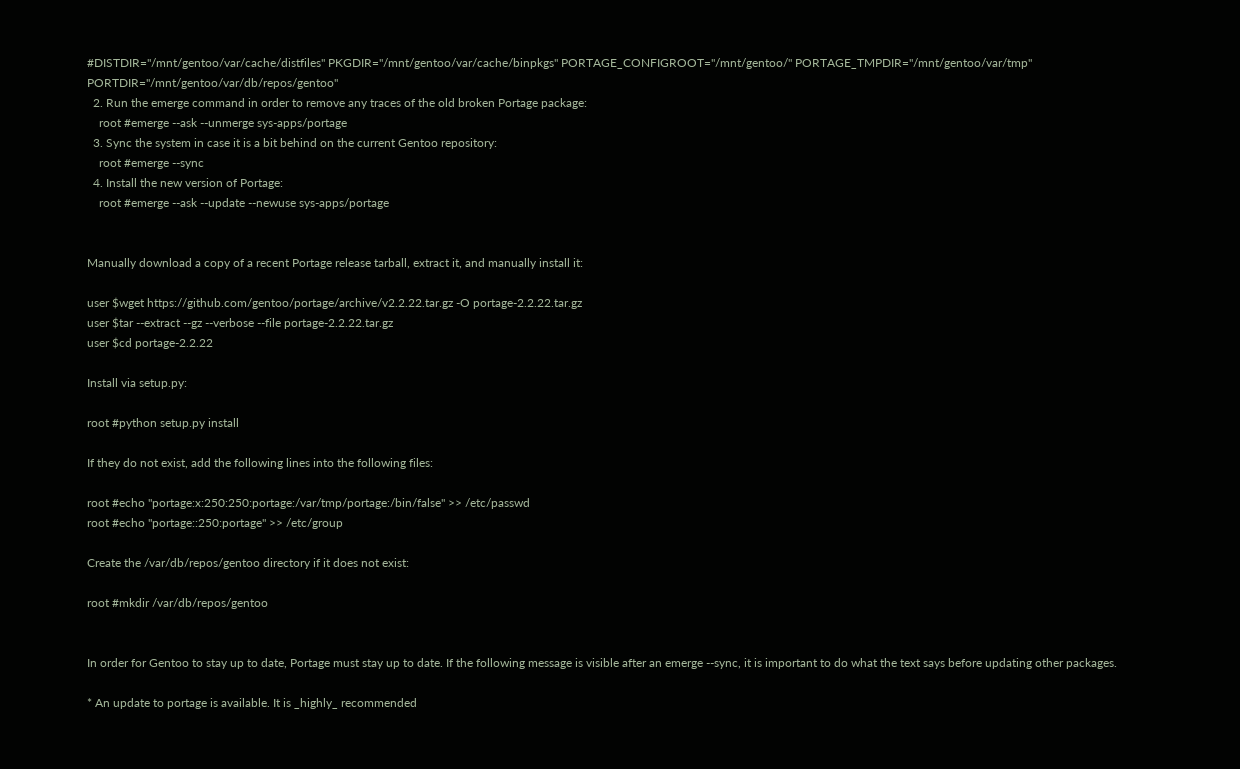#DISTDIR="/mnt/gentoo/var/cache/distfiles" PKGDIR="/mnt/gentoo/var/cache/binpkgs" PORTAGE_CONFIGROOT="/mnt/gentoo/" PORTAGE_TMPDIR="/mnt/gentoo/var/tmp" PORTDIR="/mnt/gentoo/var/db/repos/gentoo"
  2. Run the emerge command in order to remove any traces of the old broken Portage package:
    root #emerge --ask --unmerge sys-apps/portage
  3. Sync the system in case it is a bit behind on the current Gentoo repository:
    root #emerge --sync
  4. Install the new version of Portage:
    root #emerge --ask --update --newuse sys-apps/portage


Manually download a copy of a recent Portage release tarball, extract it, and manually install it:

user $wget https://github.com/gentoo/portage/archive/v2.2.22.tar.gz -O portage-2.2.22.tar.gz
user $tar --extract --gz --verbose --file portage-2.2.22.tar.gz
user $cd portage-2.2.22

Install via setup.py:

root #python setup.py install

If they do not exist, add the following lines into the following files:

root #echo "portage:x:250:250:portage:/var/tmp/portage:/bin/false" >> /etc/passwd
root #echo "portage::250:portage" >> /etc/group

Create the /var/db/repos/gentoo directory if it does not exist:

root #mkdir /var/db/repos/gentoo


In order for Gentoo to stay up to date, Portage must stay up to date. If the following message is visible after an emerge --sync, it is important to do what the text says before updating other packages.

* An update to portage is available. It is _highly_ recommended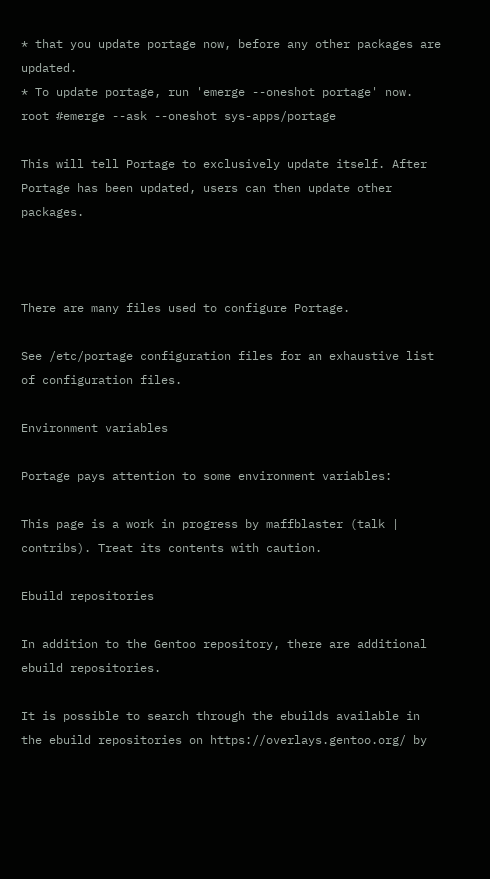* that you update portage now, before any other packages are updated.
* To update portage, run 'emerge --oneshot portage' now.
root #emerge --ask --oneshot sys-apps/portage

This will tell Portage to exclusively update itself. After Portage has been updated, users can then update other packages.



There are many files used to configure Portage.

See /etc/portage configuration files for an exhaustive list of configuration files.

Environment variables

Portage pays attention to some environment variables:

This page is a work in progress by maffblaster (talk | contribs). Treat its contents with caution.

Ebuild repositories

In addition to the Gentoo repository, there are additional ebuild repositories.

It is possible to search through the ebuilds available in the ebuild repositories on https://overlays.gentoo.org/ by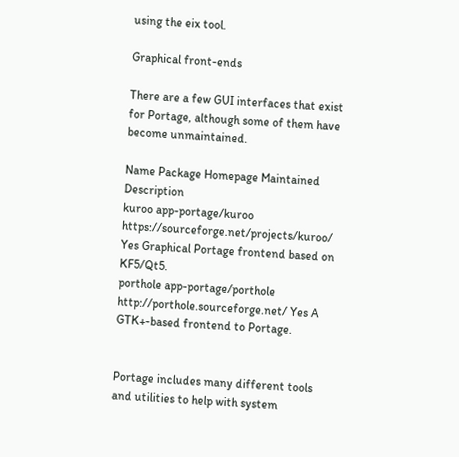using the eix tool.

Graphical front-ends

There are a few GUI interfaces that exist for Portage, although some of them have become unmaintained.

Name Package Homepage Maintained Description
kuroo app-portage/kuroo https://sourceforge.net/projects/kuroo/ Yes Graphical Portage frontend based on KF5/Qt5.
porthole app-portage/porthole http://porthole.sourceforge.net/ Yes A GTK+-based frontend to Portage.


Portage includes many different tools and utilities to help with system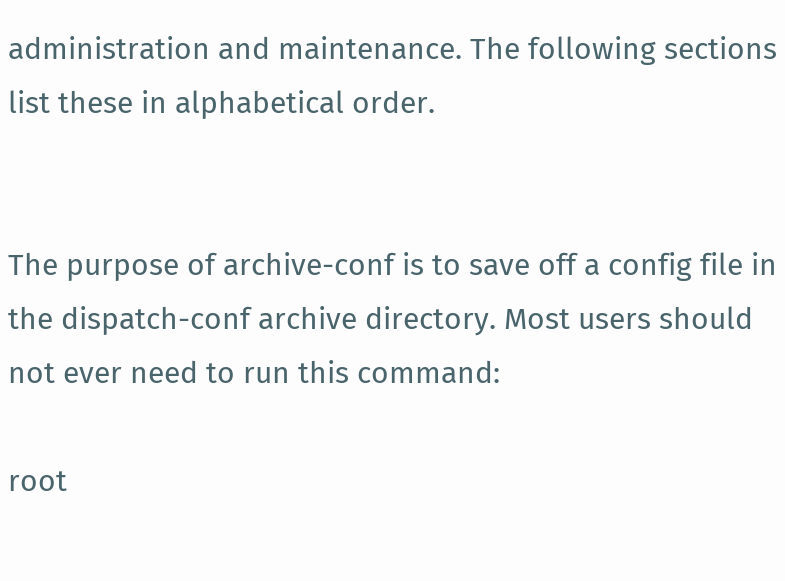administration and maintenance. The following sections list these in alphabetical order.


The purpose of archive-conf is to save off a config file in the dispatch-conf archive directory. Most users should not ever need to run this command:

root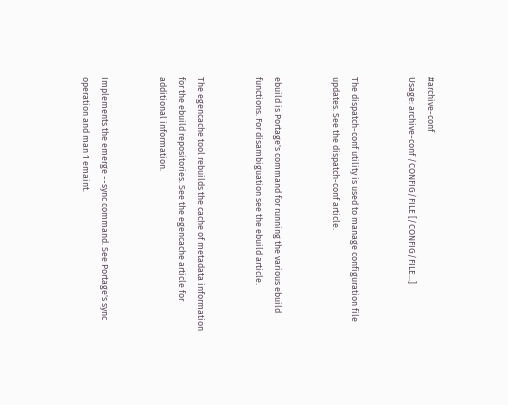#archive-conf
Usage: archive-conf /CONFIG/FILE [/CONFIG/FILE...]


The dispatch-conf utility is used to manage configuration file updates. See the dispatch-conf article.


ebuild is Portage's command for running the various ebuild functions. For disambiguation see the ebuild article.


The egencache tool rebuilds the cache of metadata information for the ebuild repositories. See the egencache article for additional information.


Implements the emerge --sync command. See Portage's sync operation and man 1 emaint.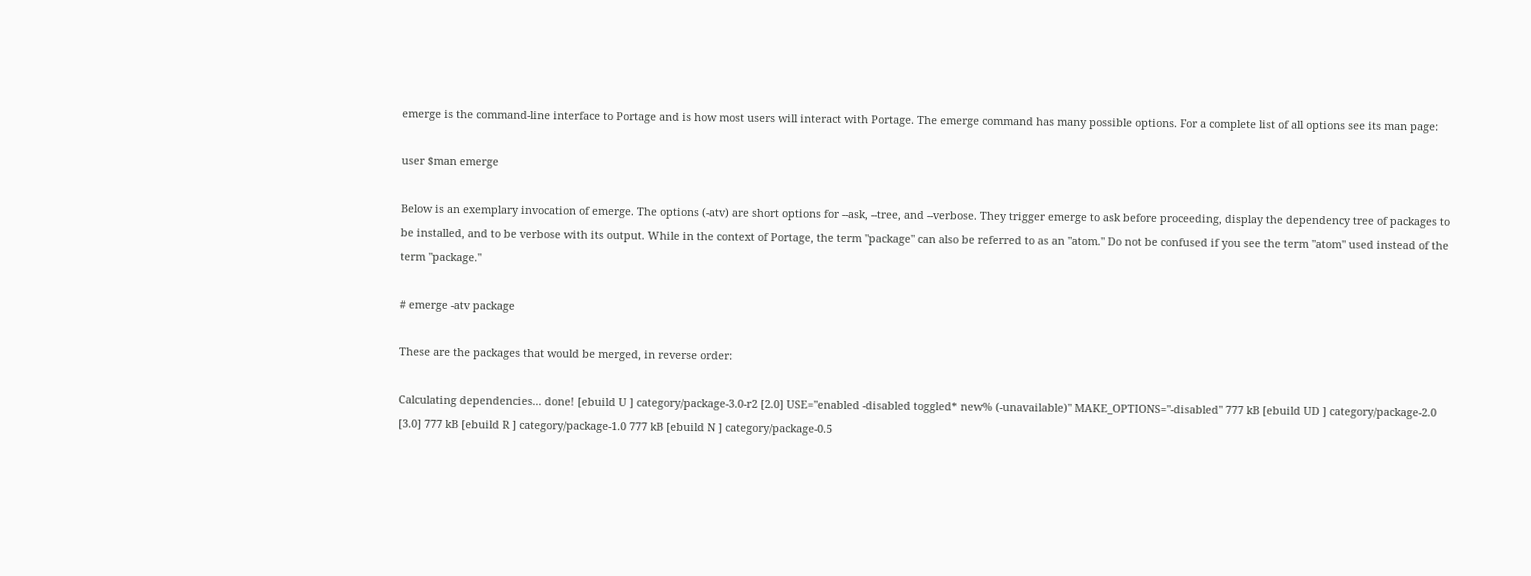emerge is the command-line interface to Portage and is how most users will interact with Portage. The emerge command has many possible options. For a complete list of all options see its man page:

user $man emerge

Below is an exemplary invocation of emerge. The options (-atv) are short options for --ask, --tree, and --verbose. They trigger emerge to ask before proceeding, display the dependency tree of packages to be installed, and to be verbose with its output. While in the context of Portage, the term "package" can also be referred to as an "atom." Do not be confused if you see the term "atom" used instead of the term "package."

# emerge -atv package

These are the packages that would be merged, in reverse order:

Calculating dependencies... done! [ebuild U ] category/package-3.0-r2 [2.0] USE="enabled -disabled toggled* new% (-unavailable)" MAKE_OPTIONS="-disabled" 777 kB [ebuild UD ] category/package-2.0 [3.0] 777 kB [ebuild R ] category/package-1.0 777 kB [ebuild N ] category/package-0.5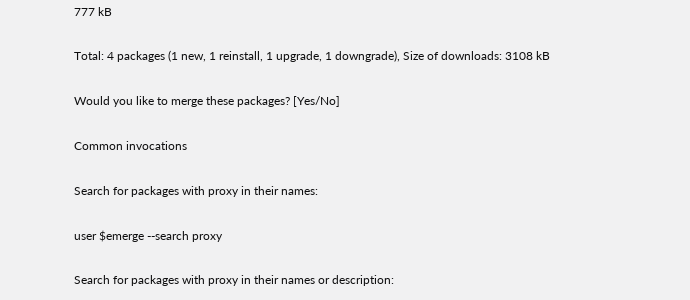777 kB

Total: 4 packages (1 new, 1 reinstall, 1 upgrade, 1 downgrade), Size of downloads: 3108 kB

Would you like to merge these packages? [Yes/No]

Common invocations

Search for packages with proxy in their names:

user $emerge --search proxy

Search for packages with proxy in their names or description: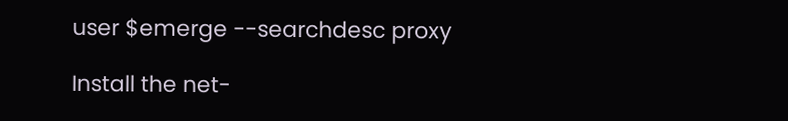user $emerge --searchdesc proxy

Install the net-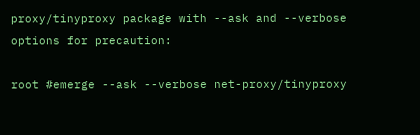proxy/tinyproxy package with --ask and --verbose options for precaution:

root #emerge --ask --verbose net-proxy/tinyproxy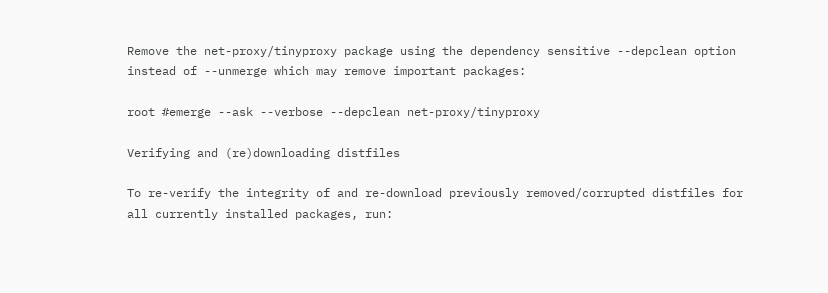Remove the net-proxy/tinyproxy package using the dependency sensitive --depclean option instead of --unmerge which may remove important packages:

root #emerge --ask --verbose --depclean net-proxy/tinyproxy

Verifying and (re)downloading distfiles

To re-verify the integrity of and re-download previously removed/corrupted distfiles for all currently installed packages, run: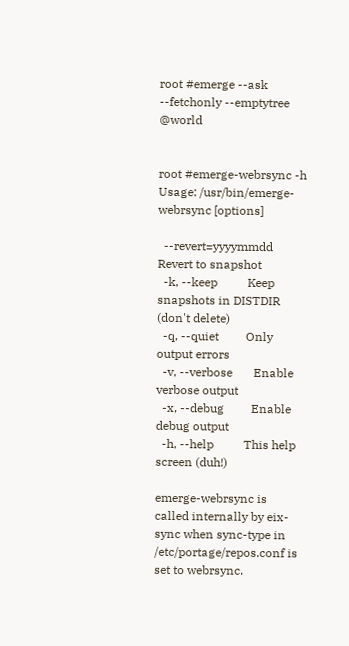root #emerge --ask --fetchonly --emptytree @world


root #emerge-webrsync -h
Usage: /usr/bin/emerge-webrsync [options]

  --revert=yyyymmdd   Revert to snapshot
  -k, --keep          Keep snapshots in DISTDIR (don't delete)
  -q, --quiet         Only output errors
  -v, --verbose       Enable verbose output
  -x, --debug         Enable debug output
  -h, --help          This help screen (duh!)

emerge-webrsync is called internally by eix-sync when sync-type in /etc/portage/repos.conf is set to webrsync.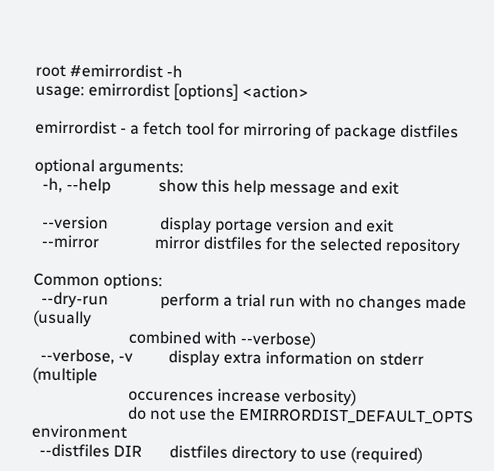root #emirrordist -h
usage: emirrordist [options] <action>

emirrordist - a fetch tool for mirroring of package distfiles

optional arguments:
  -h, --help            show this help message and exit

  --version             display portage version and exit
  --mirror              mirror distfiles for the selected repository

Common options:
  --dry-run             perform a trial run with no changes made (usually
                        combined with --verbose)
  --verbose, -v         display extra information on stderr (multiple
                        occurences increase verbosity)
                        do not use the EMIRRORDIST_DEFAULT_OPTS environment
  --distfiles DIR       distfiles directory to use (required)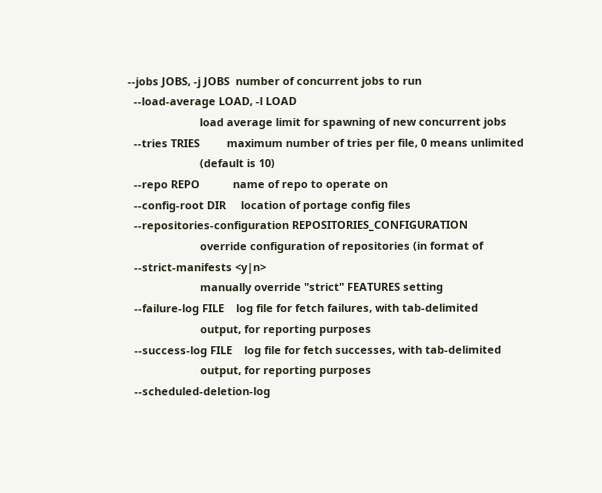--jobs JOBS, -j JOBS  number of concurrent jobs to run
  --load-average LOAD, -l LOAD
                        load average limit for spawning of new concurrent jobs
  --tries TRIES         maximum number of tries per file, 0 means unlimited
                        (default is 10)
  --repo REPO           name of repo to operate on
  --config-root DIR     location of portage config files
  --repositories-configuration REPOSITORIES_CONFIGURATION
                        override configuration of repositories (in format of
  --strict-manifests <y|n>
                        manually override "strict" FEATURES setting
  --failure-log FILE    log file for fetch failures, with tab-delimited
                        output, for reporting purposes
  --success-log FILE    log file for fetch successes, with tab-delimited
                        output, for reporting purposes
  --scheduled-deletion-log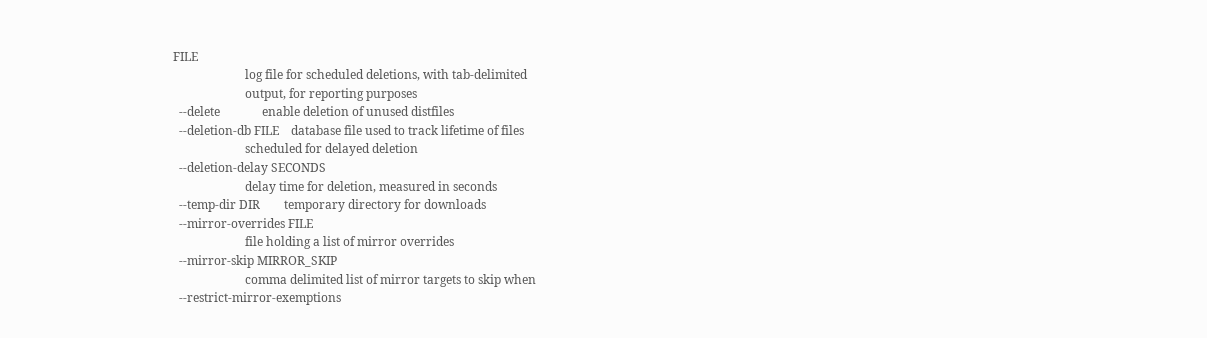FILE
                        log file for scheduled deletions, with tab-delimited
                        output, for reporting purposes
  --delete              enable deletion of unused distfiles
  --deletion-db FILE    database file used to track lifetime of files
                        scheduled for delayed deletion
  --deletion-delay SECONDS
                        delay time for deletion, measured in seconds
  --temp-dir DIR        temporary directory for downloads
  --mirror-overrides FILE
                        file holding a list of mirror overrides
  --mirror-skip MIRROR_SKIP
                        comma delimited list of mirror targets to skip when
  --restrict-mirror-exemptions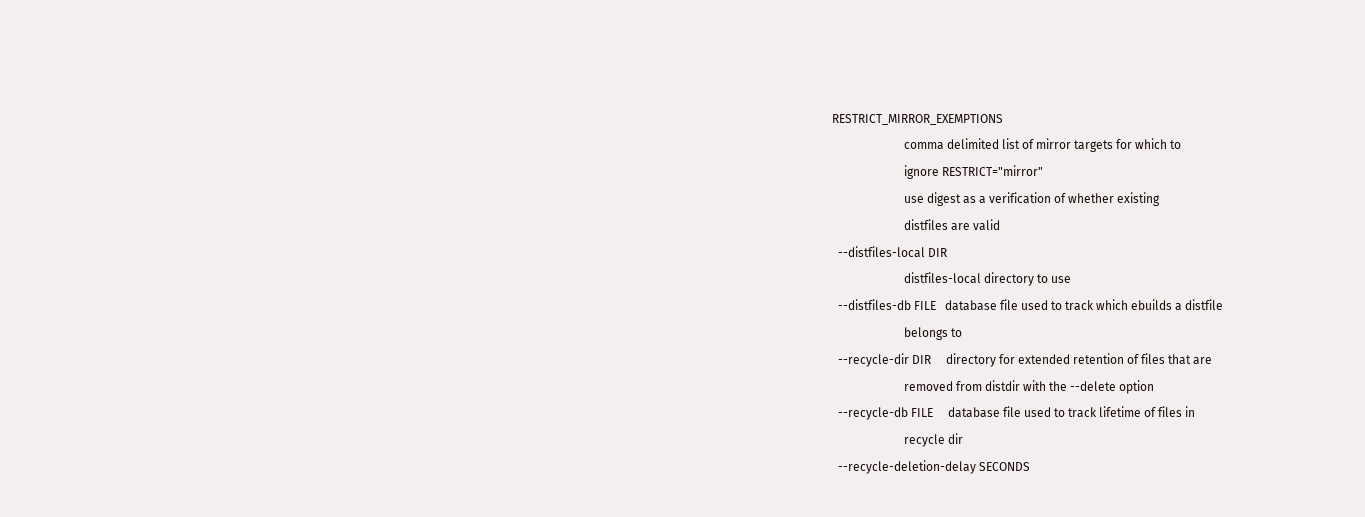RESTRICT_MIRROR_EXEMPTIONS
                        comma delimited list of mirror targets for which to
                        ignore RESTRICT="mirror"
                        use digest as a verification of whether existing
                        distfiles are valid
  --distfiles-local DIR
                        distfiles-local directory to use
  --distfiles-db FILE   database file used to track which ebuilds a distfile
                        belongs to
  --recycle-dir DIR     directory for extended retention of files that are
                        removed from distdir with the --delete option
  --recycle-db FILE     database file used to track lifetime of files in
                        recycle dir
  --recycle-deletion-delay SECONDS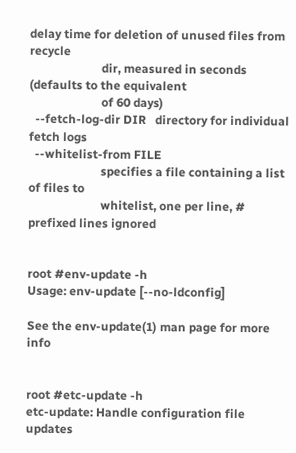delay time for deletion of unused files from recycle
                        dir, measured in seconds (defaults to the equivalent
                        of 60 days)
  --fetch-log-dir DIR   directory for individual fetch logs
  --whitelist-from FILE
                        specifies a file containing a list of files to
                        whitelist, one per line, # prefixed lines ignored


root #env-update -h
Usage: env-update [--no-ldconfig]

See the env-update(1) man page for more info


root #etc-update -h
etc-update: Handle configuration file updates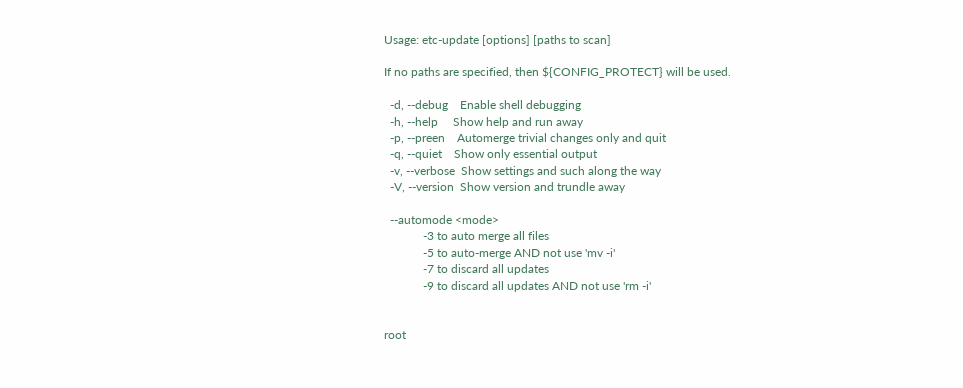Usage: etc-update [options] [paths to scan]

If no paths are specified, then ${CONFIG_PROTECT} will be used.

  -d, --debug    Enable shell debugging
  -h, --help     Show help and run away
  -p, --preen    Automerge trivial changes only and quit
  -q, --quiet    Show only essential output
  -v, --verbose  Show settings and such along the way
  -V, --version  Show version and trundle away

  --automode <mode>
             -3 to auto merge all files
             -5 to auto-merge AND not use 'mv -i'
             -7 to discard all updates
             -9 to discard all updates AND not use 'rm -i'


root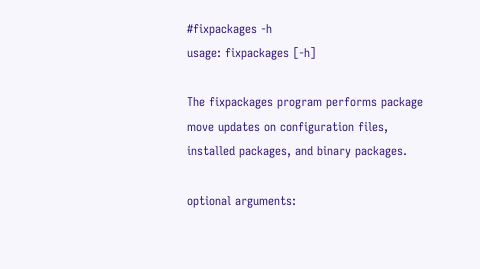#fixpackages -h
usage: fixpackages [-h]

The fixpackages program performs package move updates on configuration files,
installed packages, and binary packages.

optional arguments: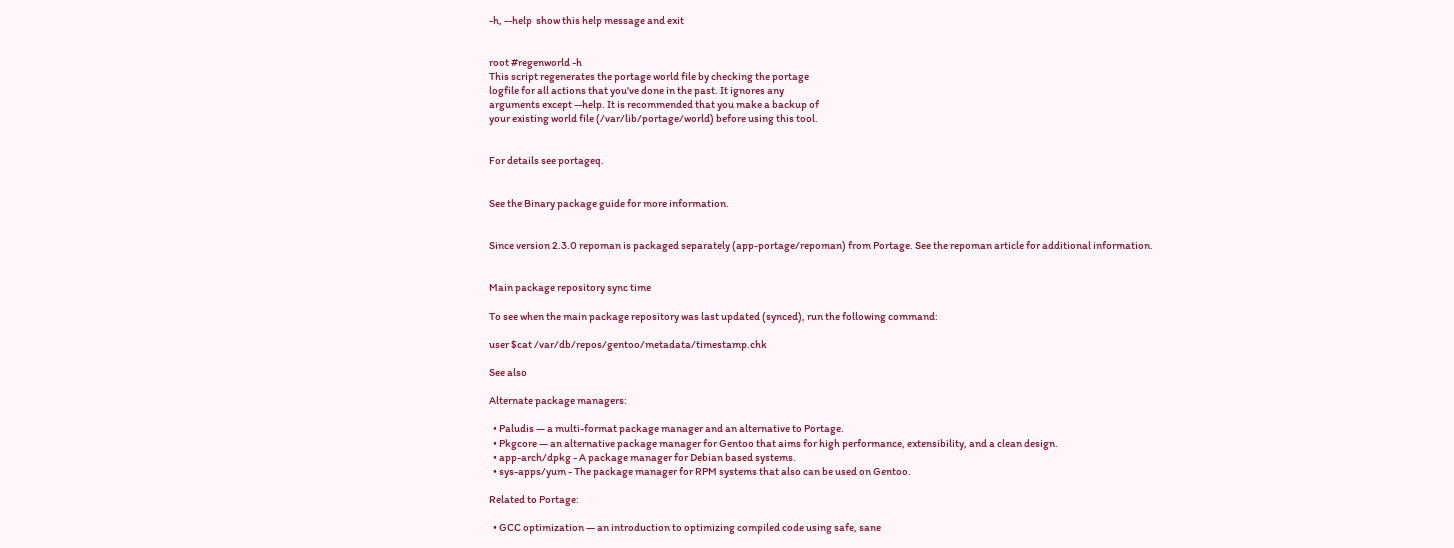-h, --help  show this help message and exit


root #regenworld -h
This script regenerates the portage world file by checking the portage
logfile for all actions that you've done in the past. It ignores any
arguments except --help. It is recommended that you make a backup of
your existing world file (/var/lib/portage/world) before using this tool.


For details see portageq.


See the Binary package guide for more information.


Since version 2.3.0 repoman is packaged separately (app-portage/repoman) from Portage. See the repoman article for additional information.


Main package repository sync time

To see when the main package repository was last updated (synced), run the following command:

user $cat /var/db/repos/gentoo/metadata/timestamp.chk

See also

Alternate package managers:

  • Paludis — a multi-format package manager and an alternative to Portage.
  • Pkgcore — an alternative package manager for Gentoo that aims for high performance, extensibility, and a clean design.
  • app-arch/dpkg - A package manager for Debian based systems.
  • sys-apps/yum - The package manager for RPM systems that also can be used on Gentoo.

Related to Portage:

  • GCC optimization — an introduction to optimizing compiled code using safe, sane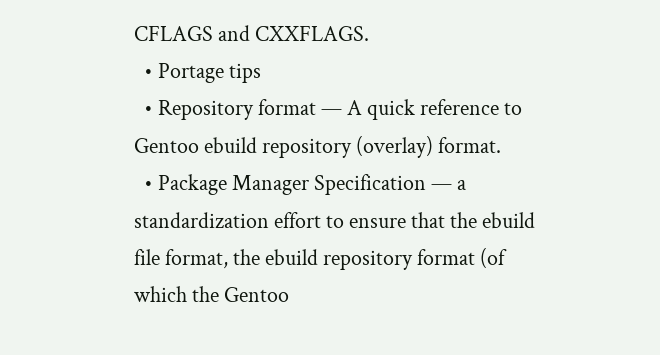CFLAGS and CXXFLAGS.
  • Portage tips
  • Repository format — A quick reference to Gentoo ebuild repository (overlay) format.
  • Package Manager Specification — a standardization effort to ensure that the ebuild file format, the ebuild repository format (of which the Gentoo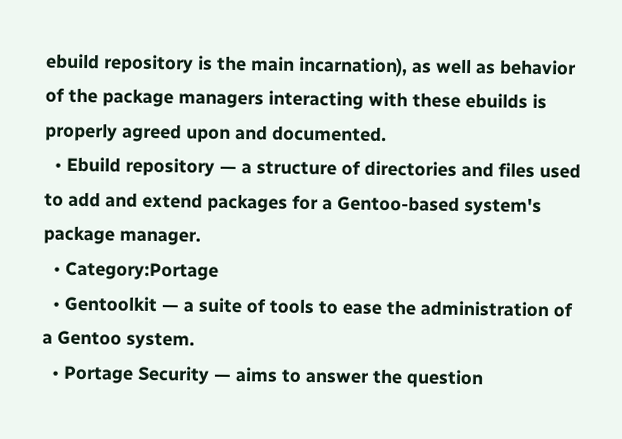ebuild repository is the main incarnation), as well as behavior of the package managers interacting with these ebuilds is properly agreed upon and documented.
  • Ebuild repository — a structure of directories and files used to add and extend packages for a Gentoo-based system's package manager.
  • Category:Portage
  • Gentoolkit — a suite of tools to ease the administration of a Gentoo system.
  • Portage Security — aims to answer the question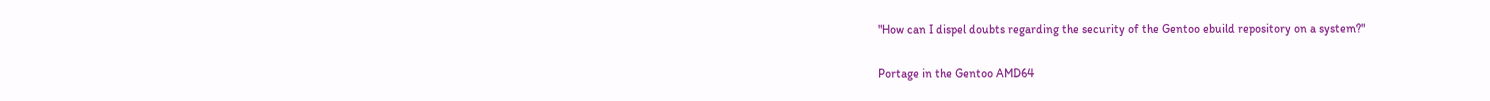"How can I dispel doubts regarding the security of the Gentoo ebuild repository on a system?"

Portage in the Gentoo AMD64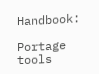Handbook:

Portage tools